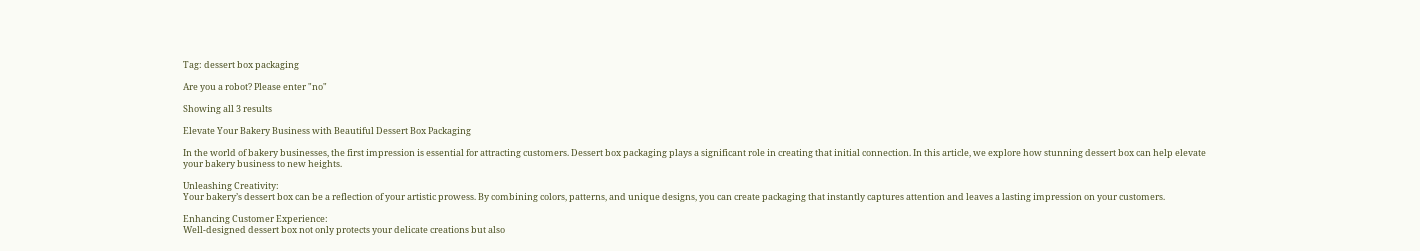Tag: dessert box packaging

Are you a robot? Please enter "no"

Showing all 3 results

Elevate Your Bakery Business with Beautiful Dessert Box Packaging

In the world of bakery businesses, the first impression is essential for attracting customers. Dessert box packaging plays a significant role in creating that initial connection. In this article, we explore how stunning dessert box can help elevate your bakery business to new heights.

Unleashing Creativity:
Your bakery’s dessert box can be a reflection of your artistic prowess. By combining colors, patterns, and unique designs, you can create packaging that instantly captures attention and leaves a lasting impression on your customers.

Enhancing Customer Experience:
Well-designed dessert box not only protects your delicate creations but also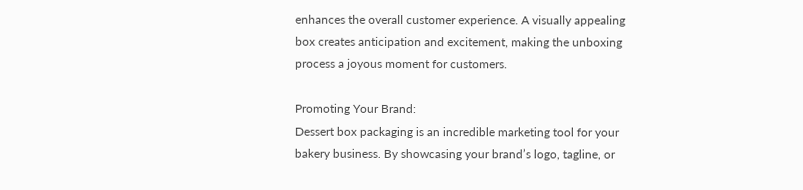enhances the overall customer experience. A visually appealing box creates anticipation and excitement, making the unboxing process a joyous moment for customers.

Promoting Your Brand:
Dessert box packaging is an incredible marketing tool for your bakery business. By showcasing your brand’s logo, tagline, or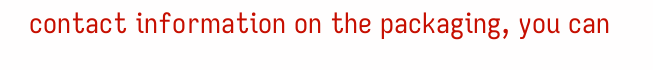contact information on the packaging, you can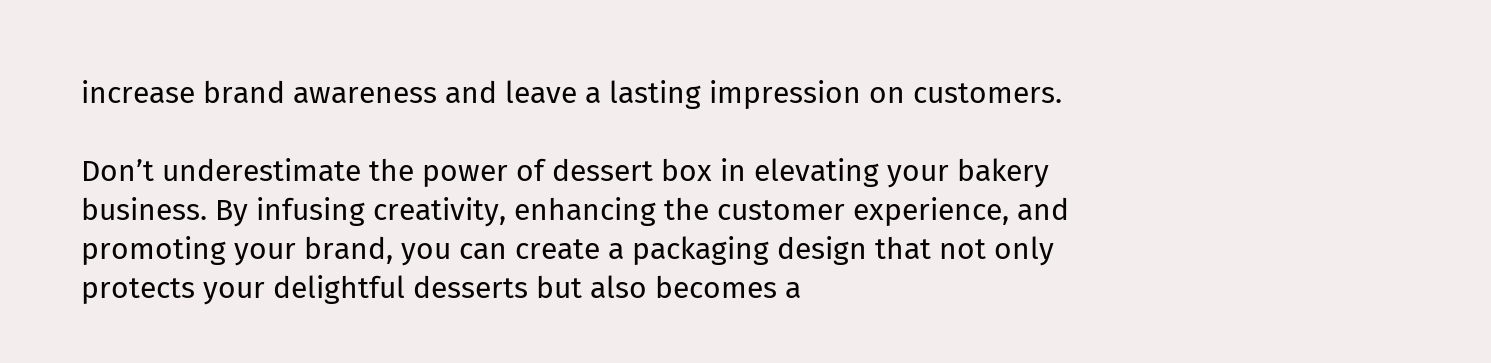increase brand awareness and leave a lasting impression on customers.

Don’t underestimate the power of dessert box in elevating your bakery business. By infusing creativity, enhancing the customer experience, and promoting your brand, you can create a packaging design that not only protects your delightful desserts but also becomes a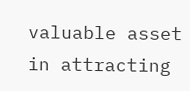valuable asset in attracting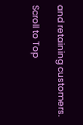and retaining customers.

Scroll to Top